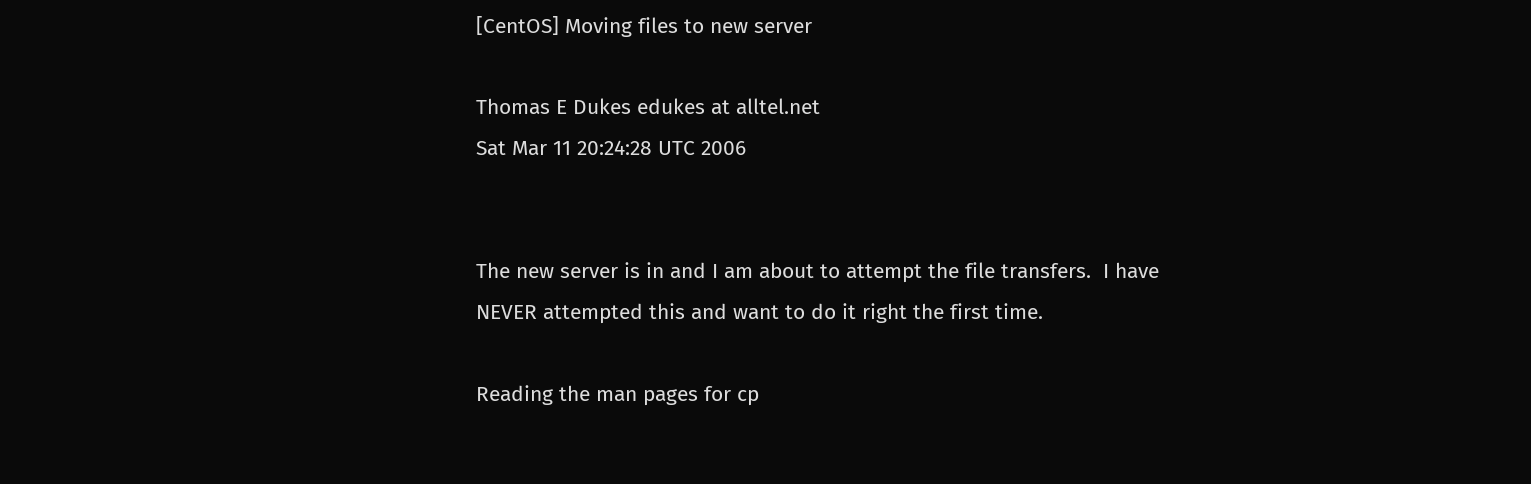[CentOS] Moving files to new server

Thomas E Dukes edukes at alltel.net
Sat Mar 11 20:24:28 UTC 2006


The new server is in and I am about to attempt the file transfers.  I have
NEVER attempted this and want to do it right the first time.

Reading the man pages for cp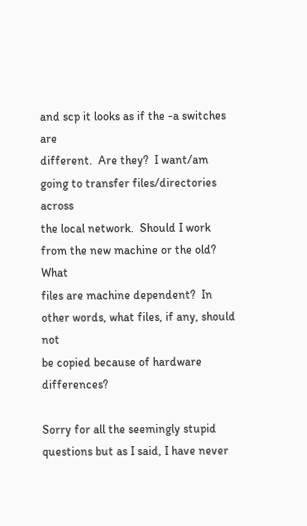and scp it looks as if the -a switches are
different.  Are they?  I want/am going to transfer files/directories across
the local network.  Should I work from the new machine or the old?  What
files are machine dependent?  In other words, what files, if any, should not
be copied because of hardware differences?

Sorry for all the seemingly stupid questions but as I said, I have never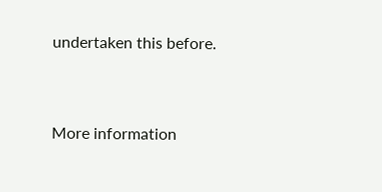undertaken this before.


More information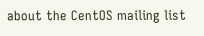about the CentOS mailing list